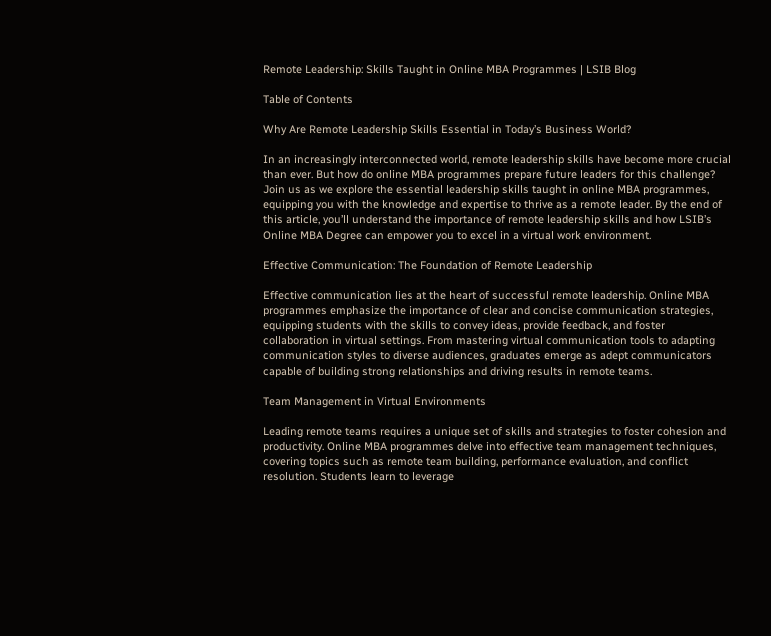Remote Leadership: Skills Taught in Online MBA Programmes | LSIB Blog

Table of Contents

Why Are Remote Leadership Skills Essential in Today’s Business World?

In an increasingly interconnected world, remote leadership skills have become more crucial than ever. But how do online MBA programmes prepare future leaders for this challenge? Join us as we explore the essential leadership skills taught in online MBA programmes, equipping you with the knowledge and expertise to thrive as a remote leader. By the end of this article, you’ll understand the importance of remote leadership skills and how LSIB’s Online MBA Degree can empower you to excel in a virtual work environment.

Effective Communication: The Foundation of Remote Leadership

Effective communication lies at the heart of successful remote leadership. Online MBA programmes emphasize the importance of clear and concise communication strategies, equipping students with the skills to convey ideas, provide feedback, and foster collaboration in virtual settings. From mastering virtual communication tools to adapting communication styles to diverse audiences, graduates emerge as adept communicators capable of building strong relationships and driving results in remote teams.

Team Management in Virtual Environments

Leading remote teams requires a unique set of skills and strategies to foster cohesion and productivity. Online MBA programmes delve into effective team management techniques, covering topics such as remote team building, performance evaluation, and conflict resolution. Students learn to leverage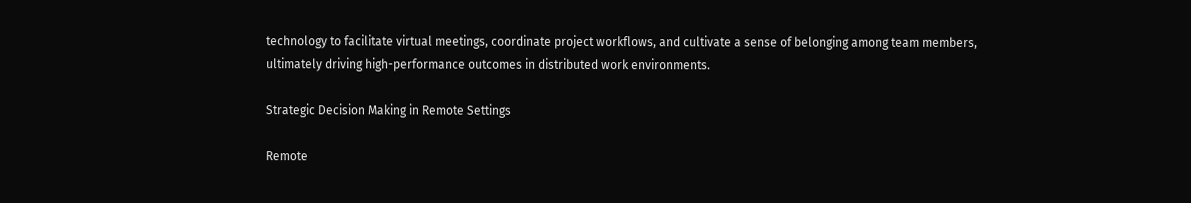technology to facilitate virtual meetings, coordinate project workflows, and cultivate a sense of belonging among team members, ultimately driving high-performance outcomes in distributed work environments.

Strategic Decision Making in Remote Settings

Remote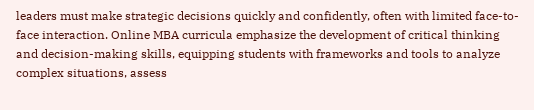leaders must make strategic decisions quickly and confidently, often with limited face-to-face interaction. Online MBA curricula emphasize the development of critical thinking and decision-making skills, equipping students with frameworks and tools to analyze complex situations, assess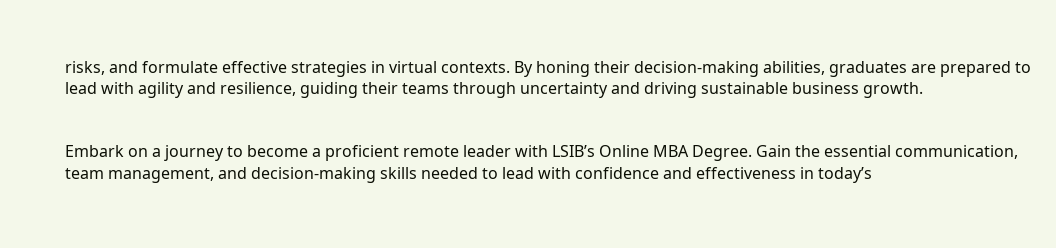risks, and formulate effective strategies in virtual contexts. By honing their decision-making abilities, graduates are prepared to lead with agility and resilience, guiding their teams through uncertainty and driving sustainable business growth.


Embark on a journey to become a proficient remote leader with LSIB’s Online MBA Degree. Gain the essential communication, team management, and decision-making skills needed to lead with confidence and effectiveness in today’s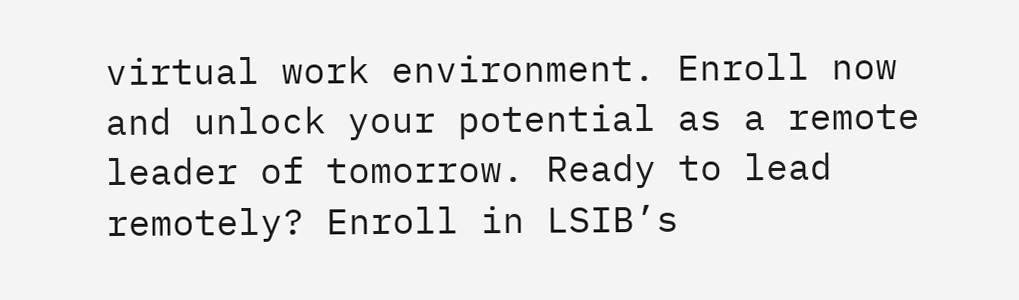virtual work environment. Enroll now and unlock your potential as a remote leader of tomorrow. Ready to lead remotely? Enroll in LSIB’s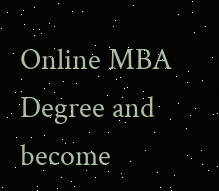Online MBA Degree and become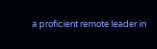a proficient remote leader in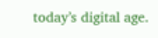today’s digital age.